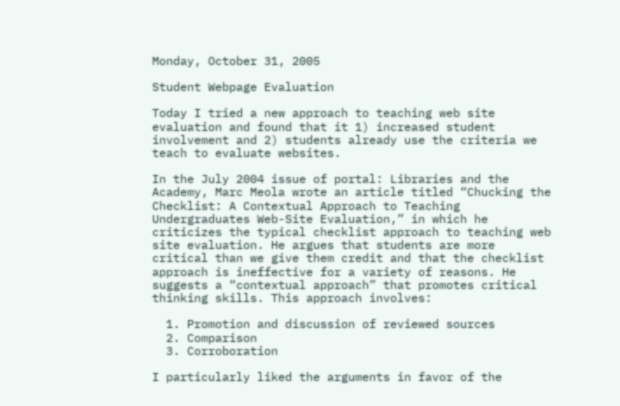Monday, October 31, 2005

Student Webpage Evaluation

Today I tried a new approach to teaching web site evaluation and found that it 1) increased student involvement and 2) students already use the criteria we teach to evaluate websites.

In the July 2004 issue of portal: Libraries and the Academy, Marc Meola wrote an article titled “Chucking the Checklist: A Contextual Approach to Teaching Undergraduates Web-Site Evaluation,” in which he criticizes the typical checklist approach to teaching web site evaluation. He argues that students are more critical than we give them credit and that the checklist approach is ineffective for a variety of reasons. He suggests a “contextual approach” that promotes critical thinking skills. This approach involves:

  1. Promotion and discussion of reviewed sources
  2. Comparison
  3. Corroboration

I particularly liked the arguments in favor of the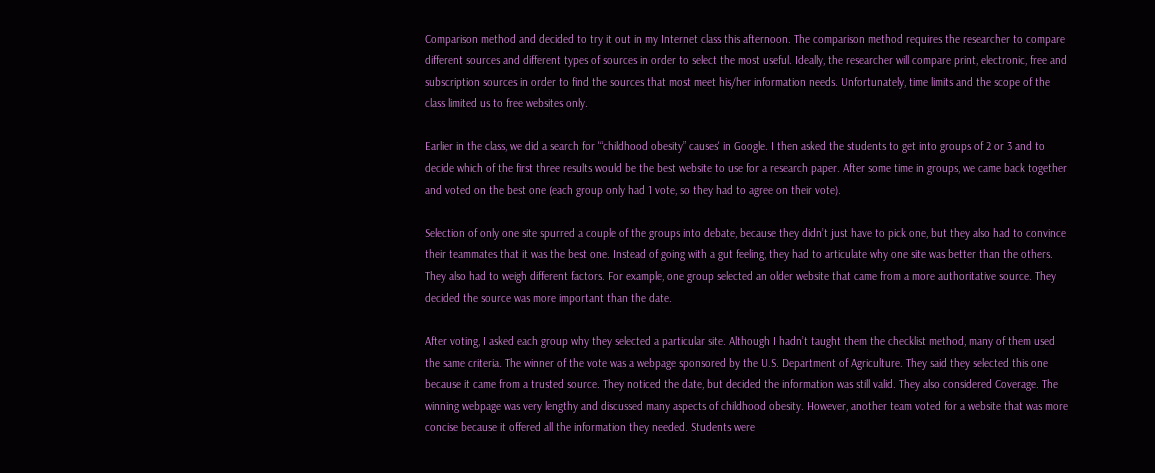Comparison method and decided to try it out in my Internet class this afternoon. The comparison method requires the researcher to compare different sources and different types of sources in order to select the most useful. Ideally, the researcher will compare print, electronic, free and subscription sources in order to find the sources that most meet his/her information needs. Unfortunately, time limits and the scope of the class limited us to free websites only.

Earlier in the class, we did a search for '“childhood obesity” causes' in Google. I then asked the students to get into groups of 2 or 3 and to decide which of the first three results would be the best website to use for a research paper. After some time in groups, we came back together and voted on the best one (each group only had 1 vote, so they had to agree on their vote).

Selection of only one site spurred a couple of the groups into debate, because they didn’t just have to pick one, but they also had to convince their teammates that it was the best one. Instead of going with a gut feeling, they had to articulate why one site was better than the others. They also had to weigh different factors. For example, one group selected an older website that came from a more authoritative source. They decided the source was more important than the date.

After voting, I asked each group why they selected a particular site. Although I hadn’t taught them the checklist method, many of them used the same criteria. The winner of the vote was a webpage sponsored by the U.S. Department of Agriculture. They said they selected this one because it came from a trusted source. They noticed the date, but decided the information was still valid. They also considered Coverage. The winning webpage was very lengthy and discussed many aspects of childhood obesity. However, another team voted for a website that was more concise because it offered all the information they needed. Students were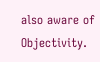also aware of Objectivity.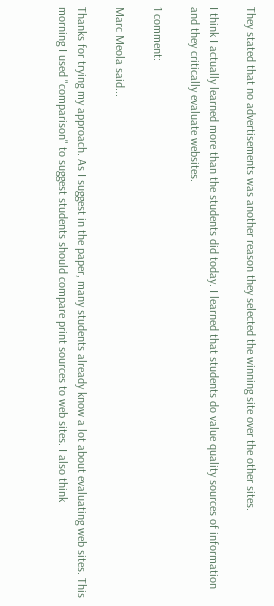They stated that no advertisements was another reason they selected the winning site over the other sites.

I think I actually learned more than the students did today. I learned that students do value quality sources of information and they critically evaluate websites.

1 comment:

Marc Meola said...

Thanks for trying my approach. As I suggest in the paper, many students already know a lot about evaluating web sites. This morning I used "comparison" to suggest students should compare print sources to web sites. I also think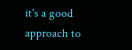it's a good approach to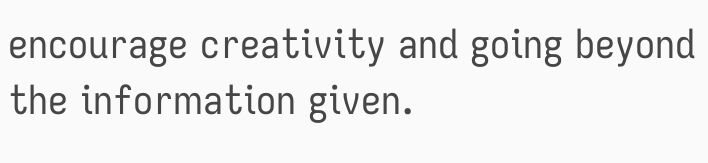encourage creativity and going beyond the information given.